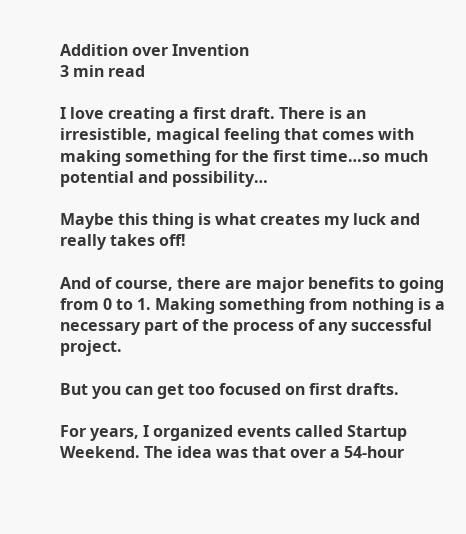Addition over Invention
3 min read

I love creating a first draft. There is an irresistible, magical feeling that comes with making something for the first time…so much potential and possibility…

Maybe this thing is what creates my luck and really takes off!

And of course, there are major benefits to going from 0 to 1. Making something from nothing is a necessary part of the process of any successful project.

But you can get too focused on first drafts.

For years, I organized events called Startup Weekend. The idea was that over a 54-hour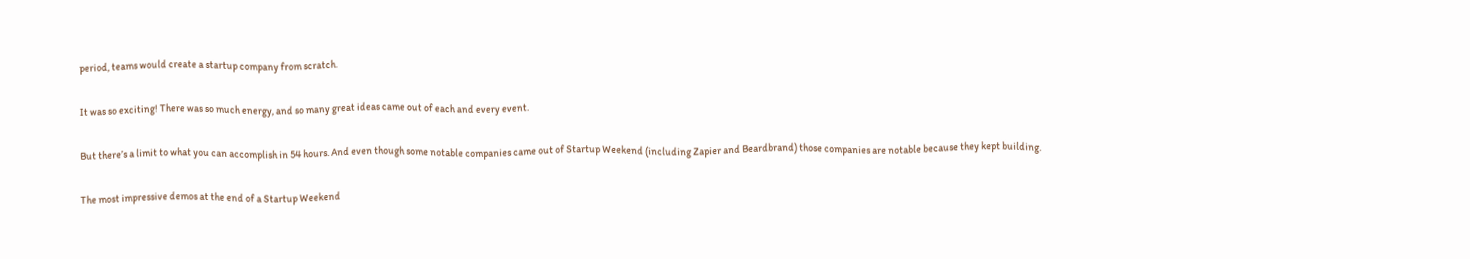period, teams would create a startup company from scratch.

It was so exciting! There was so much energy, and so many great ideas came out of each and every event.

But there’s a limit to what you can accomplish in 54 hours. And even though some notable companies came out of Startup Weekend (including Zapier and Beardbrand) those companies are notable because they kept building.

The most impressive demos at the end of a Startup Weekend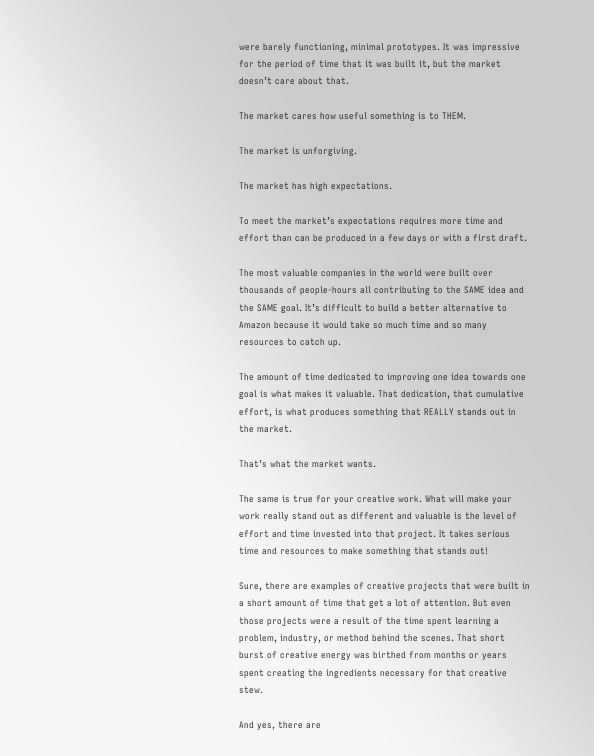were barely functioning, minimal prototypes. It was impressive for the period of time that it was built it, but the market doesn’t care about that.

The market cares how useful something is to THEM.

The market is unforgiving.

The market has high expectations.

To meet the market’s expectations requires more time and effort than can be produced in a few days or with a first draft.

The most valuable companies in the world were built over thousands of people-hours all contributing to the SAME idea and the SAME goal. It’s difficult to build a better alternative to Amazon because it would take so much time and so many resources to catch up.

The amount of time dedicated to improving one idea towards one goal is what makes it valuable. That dedication, that cumulative effort, is what produces something that REALLY stands out in the market.

That’s what the market wants.

The same is true for your creative work. What will make your work really stand out as different and valuable is the level of effort and time invested into that project. It takes serious time and resources to make something that stands out!

Sure, there are examples of creative projects that were built in a short amount of time that get a lot of attention. But even those projects were a result of the time spent learning a problem, industry, or method behind the scenes. That short burst of creative energy was birthed from months or years spent creating the ingredients necessary for that creative stew.

And yes, there are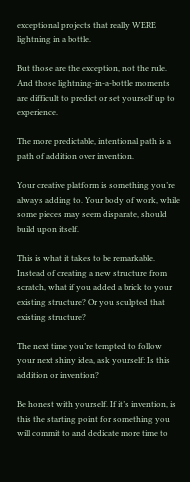exceptional projects that really WERE lightning in a bottle.

But those are the exception, not the rule. And those lightning-in-a-bottle moments are difficult to predict or set yourself up to experience.

The more predictable, intentional path is a path of addition over invention.

Your creative platform is something you’re always adding to. Your body of work, while some pieces may seem disparate, should build upon itself.

This is what it takes to be remarkable. Instead of creating a new structure from scratch, what if you added a brick to your existing structure? Or you sculpted that existing structure?

The next time you’re tempted to follow your next shiny idea, ask yourself: Is this addition or invention?

Be honest with yourself. If it’s invention, is this the starting point for something you will commit to and dedicate more time to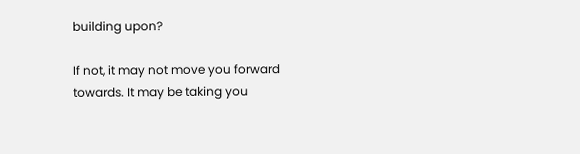building upon?

If not, it may not move you forward towards. It may be taking you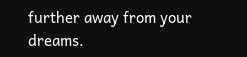further away from your dreams.